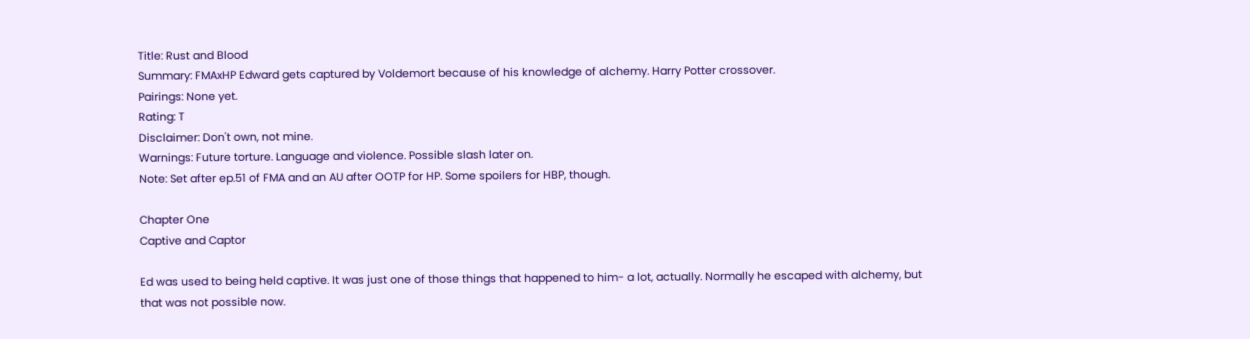Title: Rust and Blood
Summary: FMAxHP Edward gets captured by Voldemort because of his knowledge of alchemy. Harry Potter crossover.
Pairings: None yet.
Rating: T
Disclaimer: Don't own, not mine.
Warnings: Future torture. Language and violence. Possible slash later on.
Note: Set after ep.51 of FMA and an AU after OOTP for HP. Some spoilers for HBP, though.

Chapter One
Captive and Captor

Ed was used to being held captive. It was just one of those things that happened to him- a lot, actually. Normally he escaped with alchemy, but that was not possible now.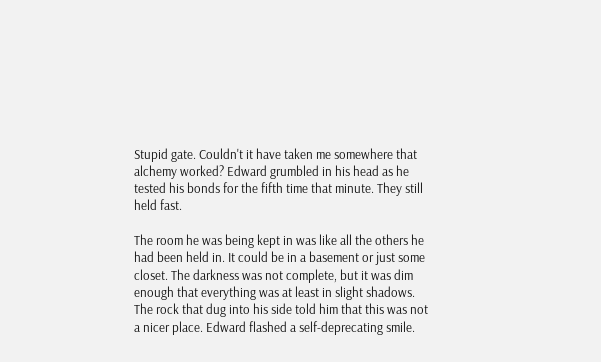Stupid gate. Couldn't it have taken me somewhere that alchemy worked? Edward grumbled in his head as he tested his bonds for the fifth time that minute. They still held fast.

The room he was being kept in was like all the others he had been held in. It could be in a basement or just some closet. The darkness was not complete, but it was dim enough that everything was at least in slight shadows. The rock that dug into his side told him that this was not a nicer place. Edward flashed a self-deprecating smile.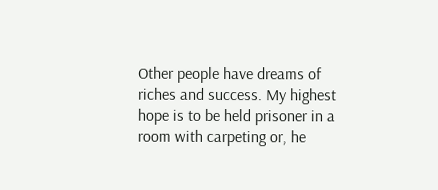Other people have dreams of riches and success. My highest hope is to be held prisoner in a room with carpeting or, he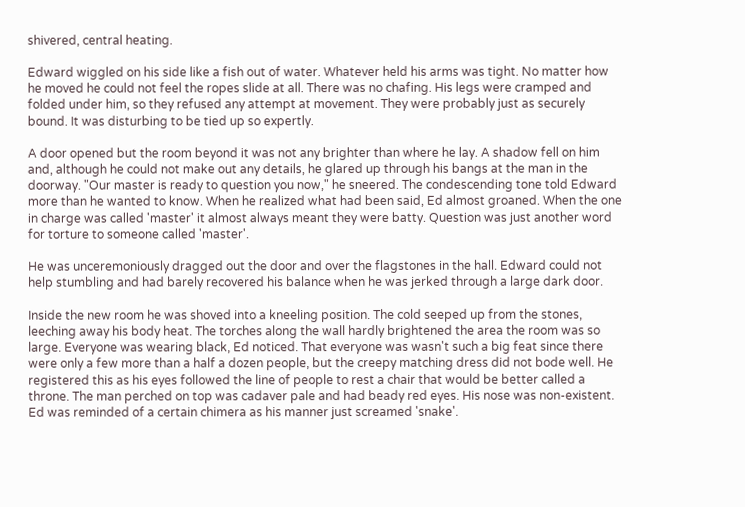shivered, central heating.

Edward wiggled on his side like a fish out of water. Whatever held his arms was tight. No matter how he moved he could not feel the ropes slide at all. There was no chafing. His legs were cramped and folded under him, so they refused any attempt at movement. They were probably just as securely bound. It was disturbing to be tied up so expertly.

A door opened but the room beyond it was not any brighter than where he lay. A shadow fell on him and, although he could not make out any details, he glared up through his bangs at the man in the doorway. "Our master is ready to question you now," he sneered. The condescending tone told Edward more than he wanted to know. When he realized what had been said, Ed almost groaned. When the one in charge was called 'master' it almost always meant they were batty. Question was just another word for torture to someone called 'master'.

He was unceremoniously dragged out the door and over the flagstones in the hall. Edward could not help stumbling and had barely recovered his balance when he was jerked through a large dark door.

Inside the new room he was shoved into a kneeling position. The cold seeped up from the stones, leeching away his body heat. The torches along the wall hardly brightened the area the room was so large. Everyone was wearing black, Ed noticed. That everyone was wasn't such a big feat since there were only a few more than a half a dozen people, but the creepy matching dress did not bode well. He registered this as his eyes followed the line of people to rest a chair that would be better called a throne. The man perched on top was cadaver pale and had beady red eyes. His nose was non-existent. Ed was reminded of a certain chimera as his manner just screamed 'snake'.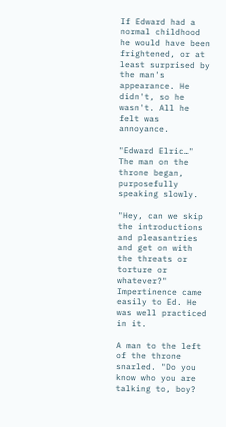If Edward had a normal childhood he would have been frightened, or at least surprised by the man's appearance. He didn't, so he wasn't. All he felt was annoyance.

"Edward Elric…" The man on the throne began, purposefully speaking slowly.

"Hey, can we skip the introductions and pleasantries and get on with the threats or torture or whatever?" Impertinence came easily to Ed. He was well practiced in it.

A man to the left of the throne snarled. "Do you know who you are talking to, boy?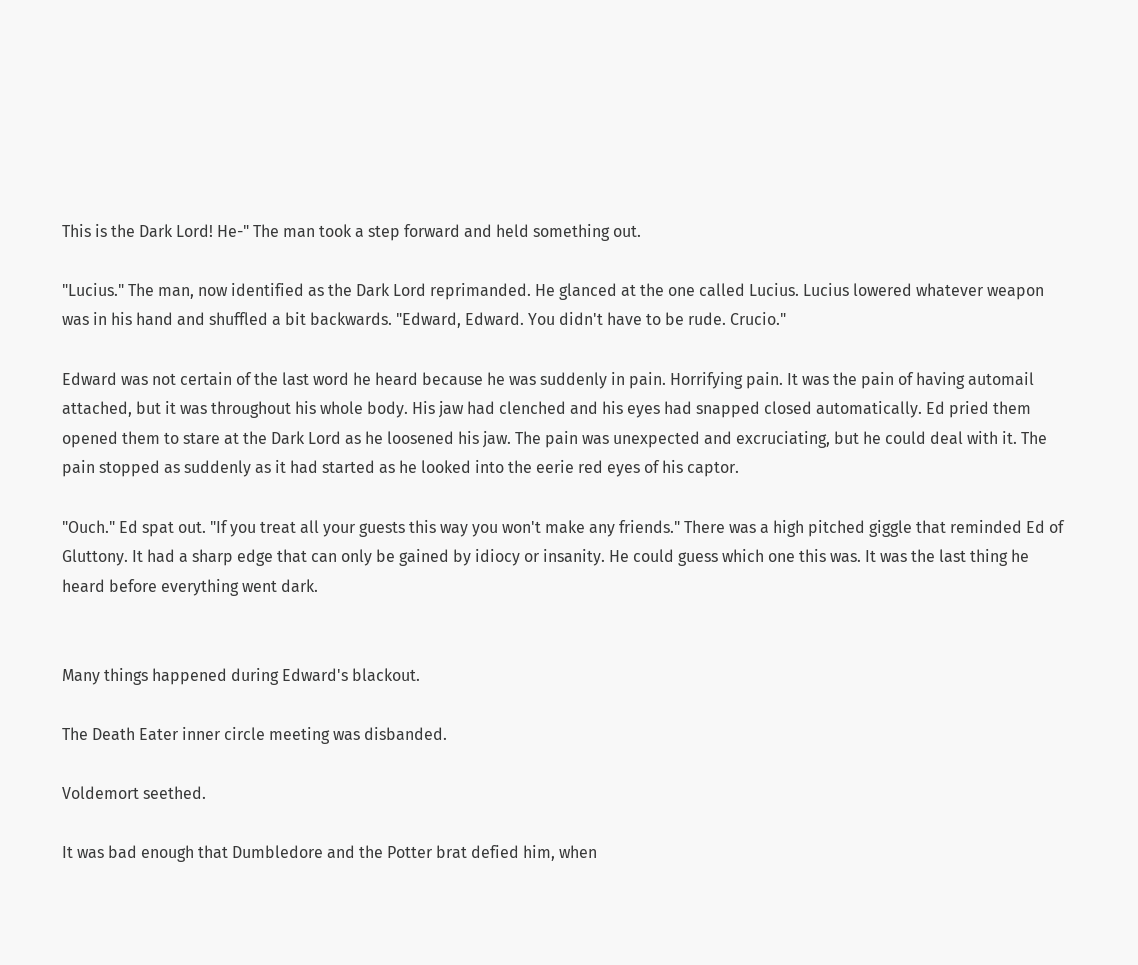This is the Dark Lord! He-" The man took a step forward and held something out.

"Lucius." The man, now identified as the Dark Lord reprimanded. He glanced at the one called Lucius. Lucius lowered whatever weapon was in his hand and shuffled a bit backwards. "Edward, Edward. You didn't have to be rude. Crucio."

Edward was not certain of the last word he heard because he was suddenly in pain. Horrifying pain. It was the pain of having automail attached, but it was throughout his whole body. His jaw had clenched and his eyes had snapped closed automatically. Ed pried them opened them to stare at the Dark Lord as he loosened his jaw. The pain was unexpected and excruciating, but he could deal with it. The pain stopped as suddenly as it had started as he looked into the eerie red eyes of his captor.

"Ouch." Ed spat out. "If you treat all your guests this way you won't make any friends." There was a high pitched giggle that reminded Ed of Gluttony. It had a sharp edge that can only be gained by idiocy or insanity. He could guess which one this was. It was the last thing he heard before everything went dark.


Many things happened during Edward's blackout.

The Death Eater inner circle meeting was disbanded.

Voldemort seethed.

It was bad enough that Dumbledore and the Potter brat defied him, when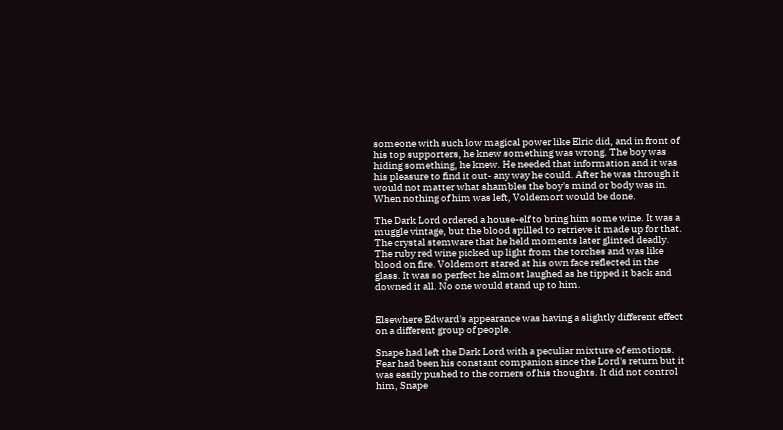someone with such low magical power like Elric did, and in front of his top supporters, he knew something was wrong. The boy was hiding something, he knew. He needed that information and it was his pleasure to find it out- any way he could. After he was through it would not matter what shambles the boy's mind or body was in. When nothing of him was left, Voldemort would be done.

The Dark Lord ordered a house-elf to bring him some wine. It was a muggle vintage, but the blood spilled to retrieve it made up for that. The crystal stemware that he held moments later glinted deadly. The ruby red wine picked up light from the torches and was like blood on fire. Voldemort stared at his own face reflected in the glass. It was so perfect he almost laughed as he tipped it back and downed it all. No one would stand up to him.


Elsewhere Edward's appearance was having a slightly different effect on a different group of people.

Snape had left the Dark Lord with a peculiar mixture of emotions. Fear had been his constant companion since the Lord's return but it was easily pushed to the corners of his thoughts. It did not control him, Snape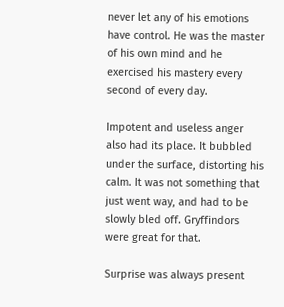never let any of his emotions have control. He was the master of his own mind and he exercised his mastery every second of every day.

Impotent and useless anger also had its place. It bubbled under the surface, distorting his calm. It was not something that just went way, and had to be slowly bled off. Gryffindors were great for that.

Surprise was always present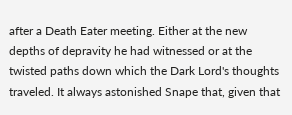after a Death Eater meeting. Either at the new depths of depravity he had witnessed or at the twisted paths down which the Dark Lord's thoughts traveled. It always astonished Snape that, given that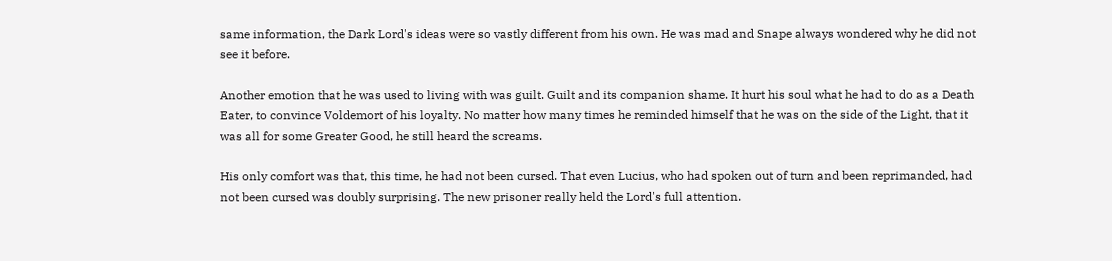same information, the Dark Lord's ideas were so vastly different from his own. He was mad and Snape always wondered why he did not see it before.

Another emotion that he was used to living with was guilt. Guilt and its companion shame. It hurt his soul what he had to do as a Death Eater, to convince Voldemort of his loyalty. No matter how many times he reminded himself that he was on the side of the Light, that it was all for some Greater Good, he still heard the screams.

His only comfort was that, this time, he had not been cursed. That even Lucius, who had spoken out of turn and been reprimanded, had not been cursed was doubly surprising. The new prisoner really held the Lord's full attention.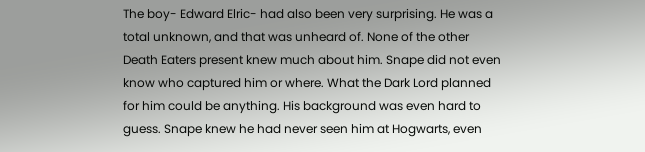The boy- Edward Elric- had also been very surprising. He was a total unknown, and that was unheard of. None of the other Death Eaters present knew much about him. Snape did not even know who captured him or where. What the Dark Lord planned for him could be anything. His background was even hard to guess. Snape knew he had never seen him at Hogwarts, even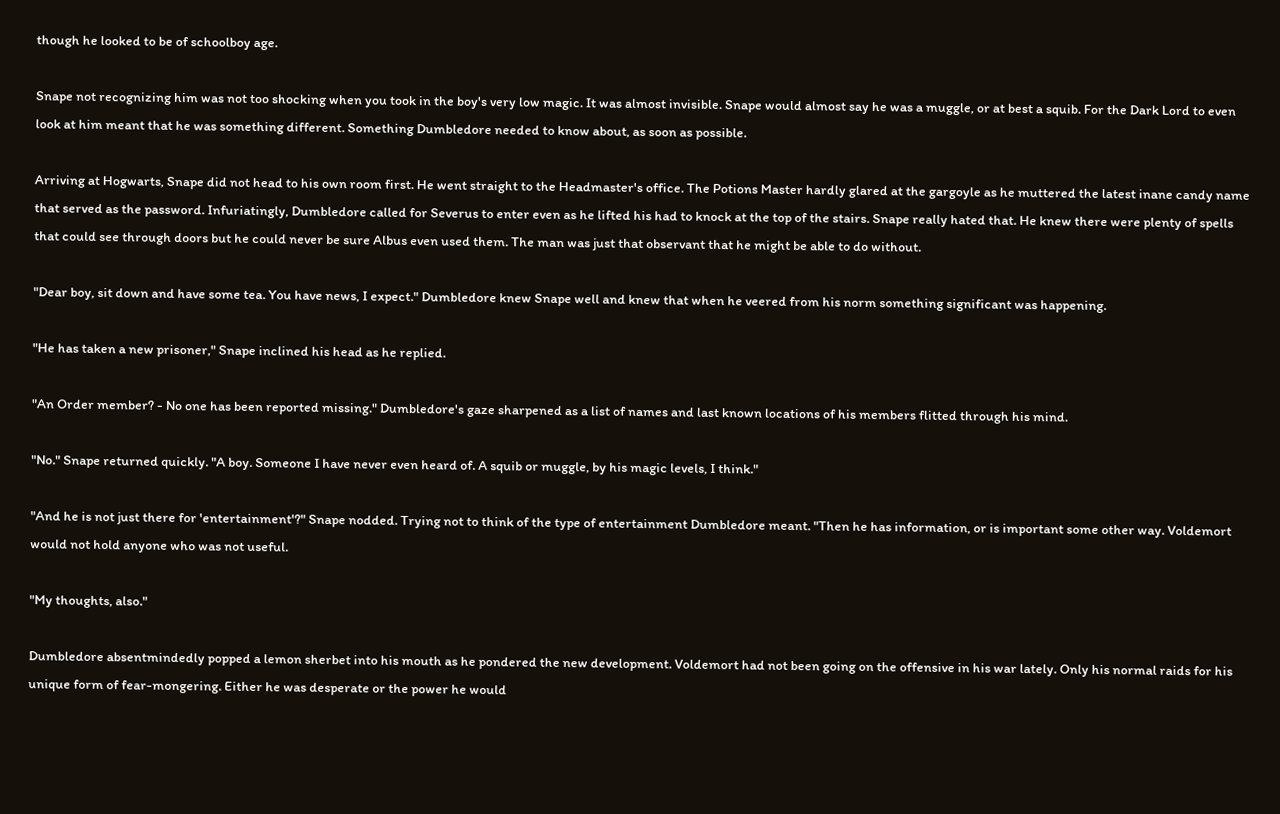though he looked to be of schoolboy age.

Snape not recognizing him was not too shocking when you took in the boy's very low magic. It was almost invisible. Snape would almost say he was a muggle, or at best a squib. For the Dark Lord to even look at him meant that he was something different. Something Dumbledore needed to know about, as soon as possible.

Arriving at Hogwarts, Snape did not head to his own room first. He went straight to the Headmaster's office. The Potions Master hardly glared at the gargoyle as he muttered the latest inane candy name that served as the password. Infuriatingly, Dumbledore called for Severus to enter even as he lifted his had to knock at the top of the stairs. Snape really hated that. He knew there were plenty of spells that could see through doors but he could never be sure Albus even used them. The man was just that observant that he might be able to do without.

"Dear boy, sit down and have some tea. You have news, I expect." Dumbledore knew Snape well and knew that when he veered from his norm something significant was happening.

"He has taken a new prisoner," Snape inclined his head as he replied.

"An Order member? - No one has been reported missing." Dumbledore's gaze sharpened as a list of names and last known locations of his members flitted through his mind.

"No." Snape returned quickly. "A boy. Someone I have never even heard of. A squib or muggle, by his magic levels, I think."

"And he is not just there for 'entertainment'?" Snape nodded. Trying not to think of the type of entertainment Dumbledore meant. "Then he has information, or is important some other way. Voldemort would not hold anyone who was not useful.

"My thoughts, also."

Dumbledore absentmindedly popped a lemon sherbet into his mouth as he pondered the new development. Voldemort had not been going on the offensive in his war lately. Only his normal raids for his unique form of fear-mongering. Either he was desperate or the power he would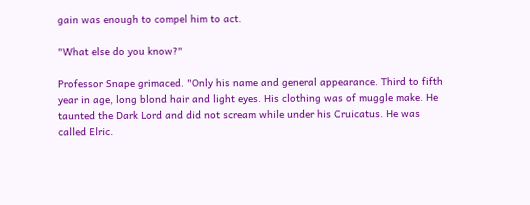gain was enough to compel him to act.

"What else do you know?"

Professor Snape grimaced. "Only his name and general appearance. Third to fifth year in age, long blond hair and light eyes. His clothing was of muggle make. He taunted the Dark Lord and did not scream while under his Cruicatus. He was called Elric.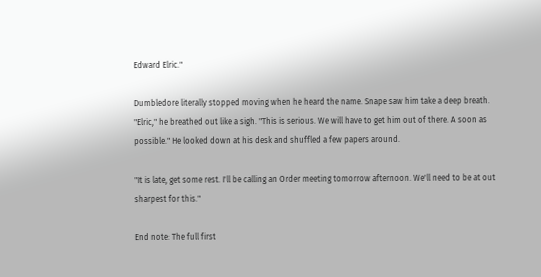Edward Elric."

Dumbledore literally stopped moving when he heard the name. Snape saw him take a deep breath. "Elric," he breathed out like a sigh. "This is serious. We will have to get him out of there. A soon as possible." He looked down at his desk and shuffled a few papers around.

"It is late, get some rest. I'll be calling an Order meeting tomorrow afternoon. We'll need to be at out sharpest for this."

End note: The full first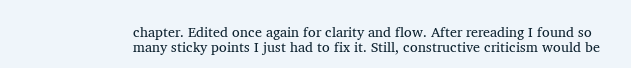chapter. Edited once again for clarity and flow. After rereading I found so many sticky points I just had to fix it. Still, constructive criticism would be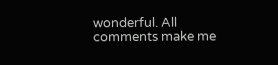wonderful. All comments make me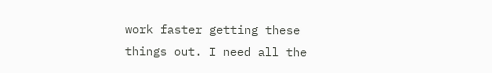work faster getting these things out. I need all the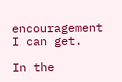encouragement I can get.

In the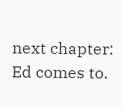next chapter: Ed comes to.